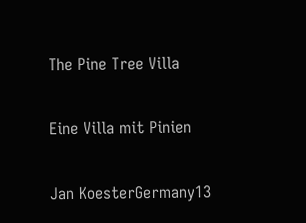The Pine Tree Villa

Eine Villa mit Pinien

Jan KoesterGermany13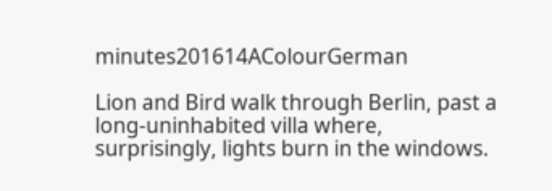minutes201614AColourGerman

Lion and Bird walk through Berlin, past a long-uninhabited villa where, surprisingly, lights burn in the windows.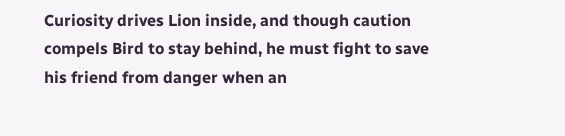Curiosity drives Lion inside, and though caution compels Bird to stay behind, he must fight to save his friend from danger when an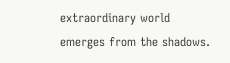extraordinary world emerges from the shadows.